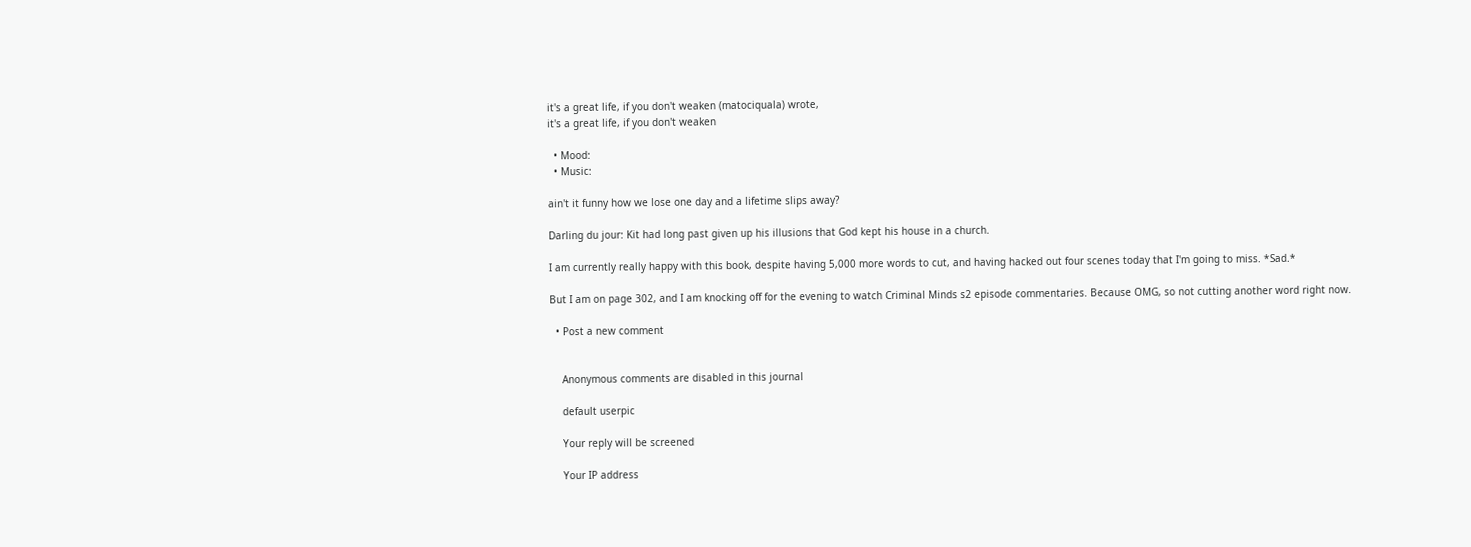it's a great life, if you don't weaken (matociquala) wrote,
it's a great life, if you don't weaken

  • Mood:
  • Music:

ain't it funny how we lose one day and a lifetime slips away?

Darling du jour: Kit had long past given up his illusions that God kept his house in a church.

I am currently really happy with this book, despite having 5,000 more words to cut, and having hacked out four scenes today that I'm going to miss. *Sad.*

But I am on page 302, and I am knocking off for the evening to watch Criminal Minds s2 episode commentaries. Because OMG, so not cutting another word right now.

  • Post a new comment


    Anonymous comments are disabled in this journal

    default userpic

    Your reply will be screened

    Your IP address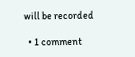will be recorded

  • 1 comment